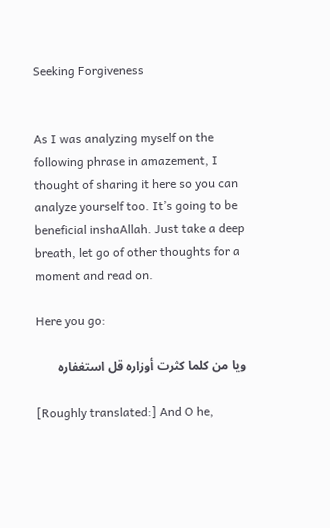Seeking Forgiveness


As I was analyzing myself on the following phrase in amazement, I thought of sharing it here so you can analyze yourself too. It’s going to be beneficial inshaAllah. Just take a deep breath, let go of other thoughts for a moment and read on.

Here you go:

ويا من كلما كثرت أوزاره قل استغفاره

[Roughly translated:] And O he,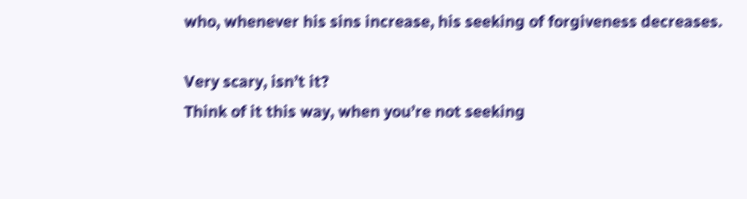who, whenever his sins increase, his seeking of forgiveness decreases.

Very scary, isn’t it?
Think of it this way, when you’re not seeking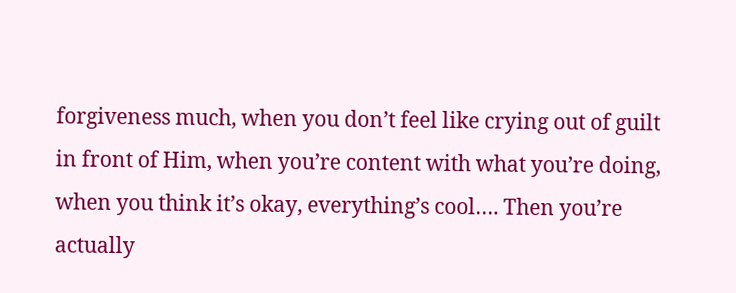forgiveness much, when you don’t feel like crying out of guilt in front of Him, when you’re content with what you’re doing, when you think it’s okay, everything’s cool…. Then you’re actually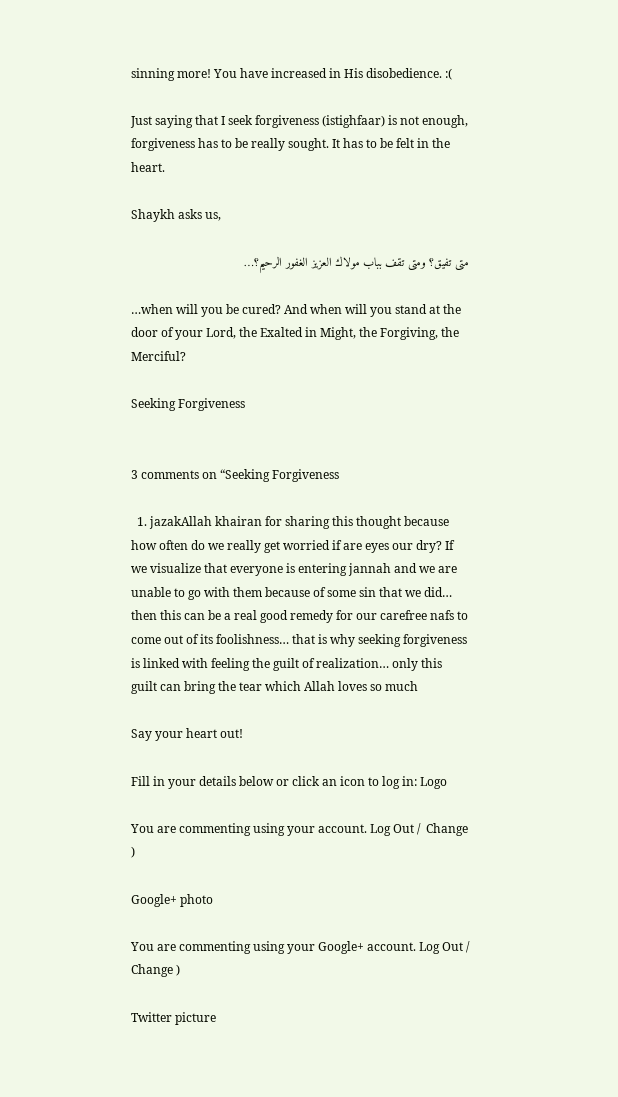sinning more! You have increased in His disobedience. :(

Just saying that I seek forgiveness (istighfaar) is not enough, forgiveness has to be really sought. It has to be felt in the heart.

Shaykh asks us,

متى تفيق؟ ومتى تقف بباب مولاك العزيز الغفور الرحيم؟…

…when will you be cured? And when will you stand at the door of your Lord, the Exalted in Might, the Forgiving, the Merciful?

Seeking Forgiveness


3 comments on “Seeking Forgiveness

  1. jazakAllah khairan for sharing this thought because how often do we really get worried if are eyes our dry? If we visualize that everyone is entering jannah and we are unable to go with them because of some sin that we did… then this can be a real good remedy for our carefree nafs to come out of its foolishness… that is why seeking forgiveness is linked with feeling the guilt of realization… only this guilt can bring the tear which Allah loves so much

Say your heart out!

Fill in your details below or click an icon to log in: Logo

You are commenting using your account. Log Out /  Change )

Google+ photo

You are commenting using your Google+ account. Log Out /  Change )

Twitter picture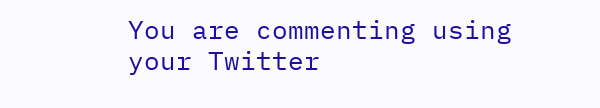You are commenting using your Twitter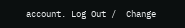account. Log Out /  Change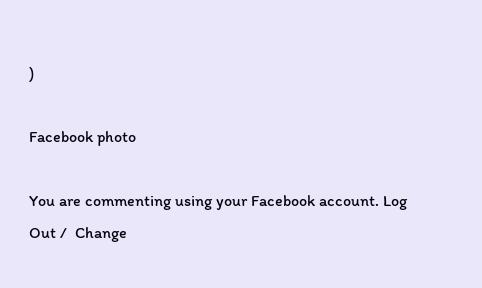)

Facebook photo

You are commenting using your Facebook account. Log Out /  Change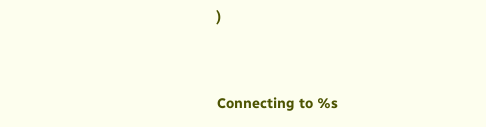)


Connecting to %s